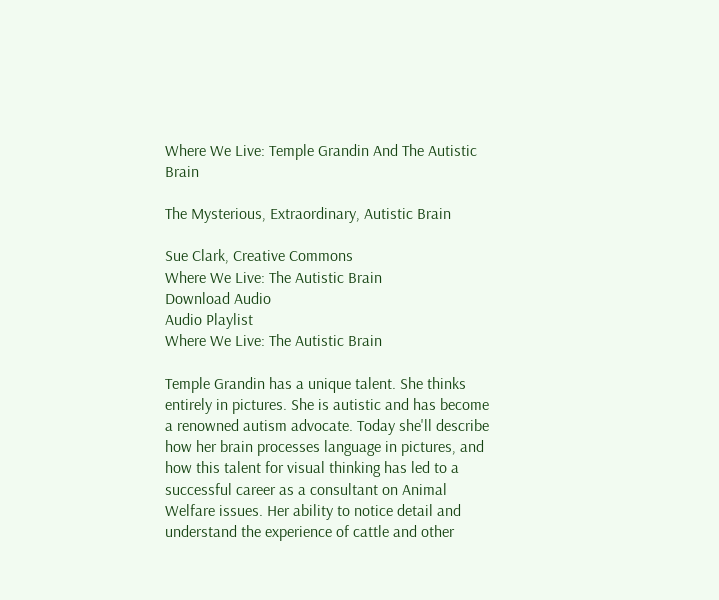Where We Live: Temple Grandin And The Autistic Brain

The Mysterious, Extraordinary, Autistic Brain

Sue Clark, Creative Commons
Where We Live: The Autistic Brain
Download Audio
Audio Playlist
Where We Live: The Autistic Brain

Temple Grandin has a unique talent. She thinks entirely in pictures. She is autistic and has become a renowned autism advocate. Today she'll describe how her brain processes language in pictures, and how this talent for visual thinking has led to a successful career as a consultant on Animal Welfare issues. Her ability to notice detail and understand the experience of cattle and other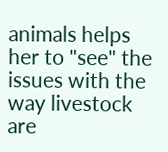animals helps her to "see" the issues with the way livestock are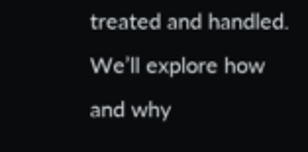treated and handled. We’ll explore how and why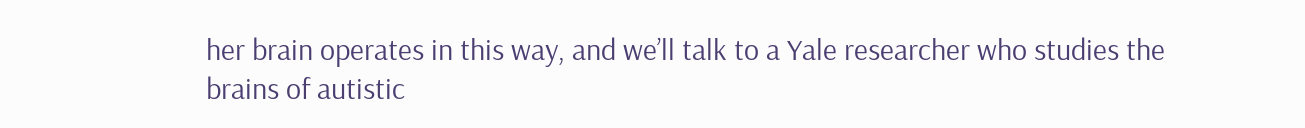her brain operates in this way, and we’ll talk to a Yale researcher who studies the brains of autistic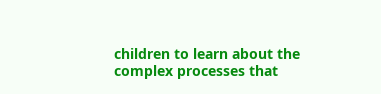children to learn about the complex processes that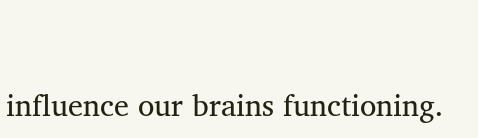influence our brains functioning.